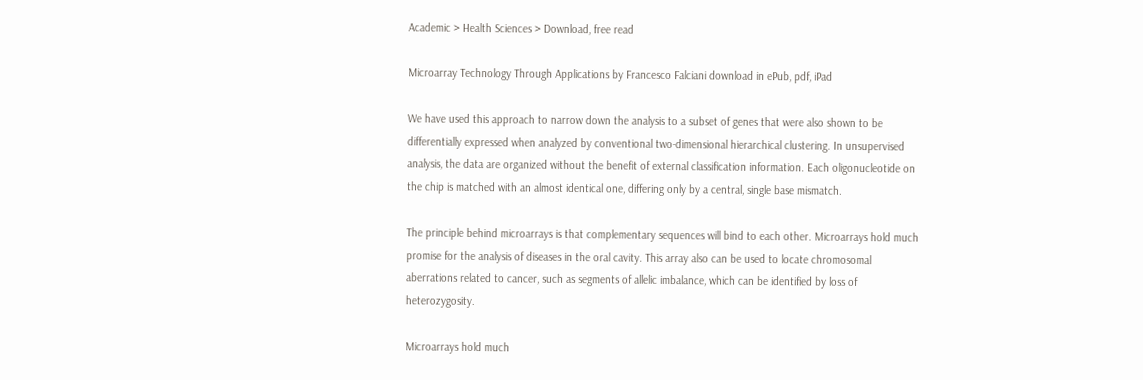Academic > Health Sciences > Download, free read

Microarray Technology Through Applications by Francesco Falciani download in ePub, pdf, iPad

We have used this approach to narrow down the analysis to a subset of genes that were also shown to be differentially expressed when analyzed by conventional two-dimensional hierarchical clustering. In unsupervised analysis, the data are organized without the benefit of external classification information. Each oligonucleotide on the chip is matched with an almost identical one, differing only by a central, single base mismatch.

The principle behind microarrays is that complementary sequences will bind to each other. Microarrays hold much promise for the analysis of diseases in the oral cavity. This array also can be used to locate chromosomal aberrations related to cancer, such as segments of allelic imbalance, which can be identified by loss of heterozygosity.

Microarrays hold much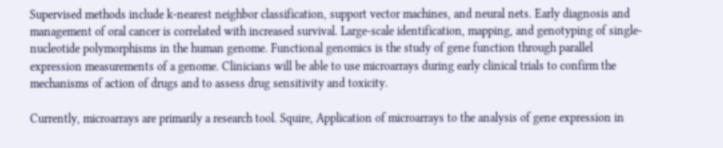Supervised methods include k-nearest neighbor classification, support vector machines, and neural nets. Early diagnosis and management of oral cancer is correlated with increased survival. Large-scale identification, mapping, and genotyping of single-nucleotide polymorphisms in the human genome. Functional genomics is the study of gene function through parallel expression measurements of a genome. Clinicians will be able to use microarrays during early clinical trials to confirm the mechanisms of action of drugs and to assess drug sensitivity and toxicity.

Currently, microarrays are primarily a research tool. Squire, Application of microarrays to the analysis of gene expression in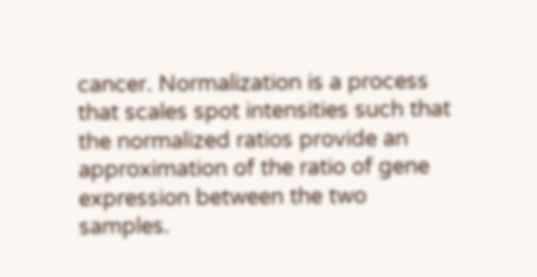cancer. Normalization is a process that scales spot intensities such that the normalized ratios provide an approximation of the ratio of gene expression between the two samples.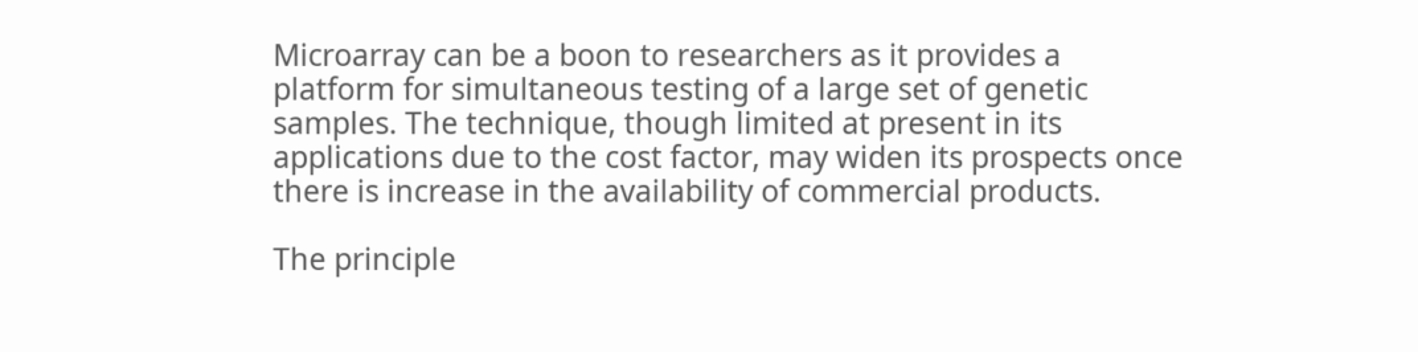Microarray can be a boon to researchers as it provides a platform for simultaneous testing of a large set of genetic samples. The technique, though limited at present in its applications due to the cost factor, may widen its prospects once there is increase in the availability of commercial products.

The principle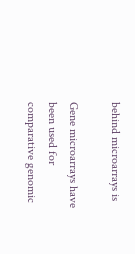behind microarrays is

Gene microarrays have been used for comparative genomic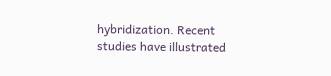hybridization. Recent studies have illustrated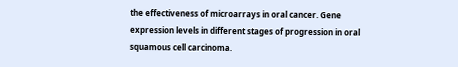the effectiveness of microarrays in oral cancer. Gene expression levels in different stages of progression in oral squamous cell carcinoma.